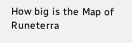How big is the Map of Runeterra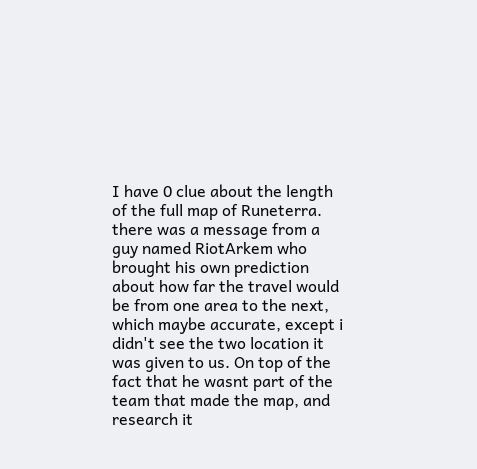I have 0 clue about the length of the full map of Runeterra. there was a message from a guy named RiotArkem who brought his own prediction about how far the travel would be from one area to the next, which maybe accurate, except i didn't see the two location it was given to us. On top of the fact that he wasnt part of the team that made the map, and research it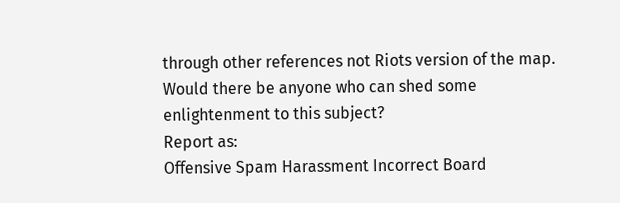through other references not Riots version of the map. Would there be anyone who can shed some enlightenment to this subject?
Report as:
Offensive Spam Harassment Incorrect Board